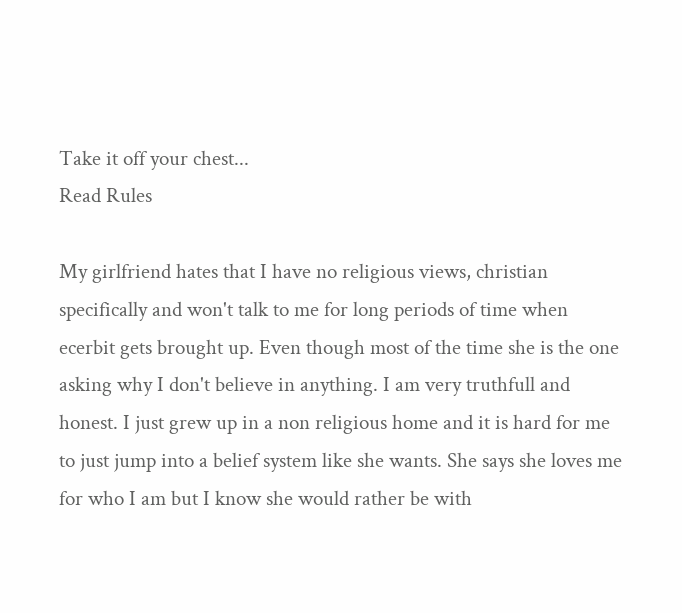Take it off your chest...
Read Rules

My girlfriend hates that I have no religious views, christian specifically and won't talk to me for long periods of time when ecerbit gets brought up. Even though most of the time she is the one asking why I don't believe in anything. I am very truthfull and honest. I just grew up in a non religious home and it is hard for me to just jump into a belief system like she wants. She says she loves me for who I am but I know she would rather be with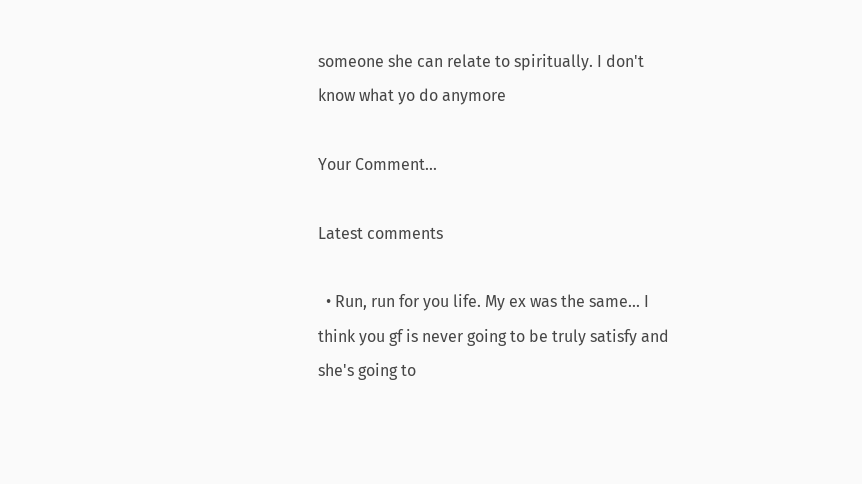someone she can relate to spiritually. I don't know what yo do anymore

Your Comment...

Latest comments

  • Run, run for you life. My ex was the same... I think you gf is never going to be truly satisfy and she's going to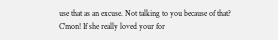use that as an excuse. Not talking to you because of that? C'mon! If she really loved your for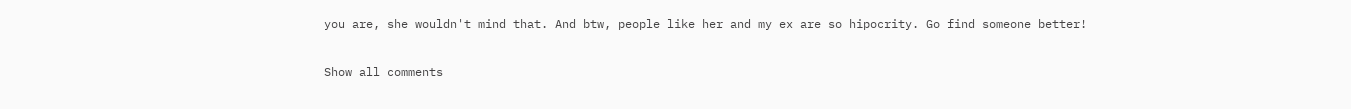you are, she wouldn't mind that. And btw, people like her and my ex are so hipocrity. Go find someone better!

Show all comments